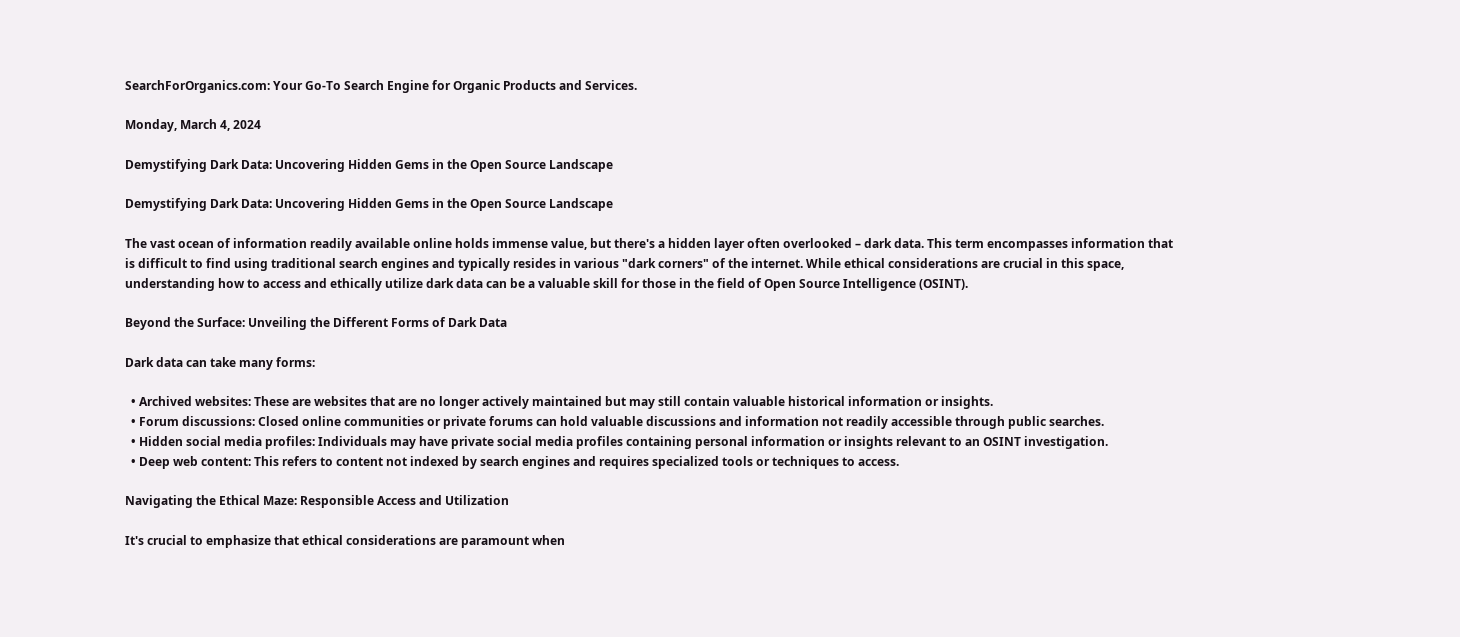SearchForOrganics.com: Your Go-To Search Engine for Organic Products and Services.

Monday, March 4, 2024

Demystifying Dark Data: Uncovering Hidden Gems in the Open Source Landscape

Demystifying Dark Data: Uncovering Hidden Gems in the Open Source Landscape

The vast ocean of information readily available online holds immense value, but there's a hidden layer often overlooked – dark data. This term encompasses information that is difficult to find using traditional search engines and typically resides in various "dark corners" of the internet. While ethical considerations are crucial in this space, understanding how to access and ethically utilize dark data can be a valuable skill for those in the field of Open Source Intelligence (OSINT).

Beyond the Surface: Unveiling the Different Forms of Dark Data

Dark data can take many forms:

  • Archived websites: These are websites that are no longer actively maintained but may still contain valuable historical information or insights.
  • Forum discussions: Closed online communities or private forums can hold valuable discussions and information not readily accessible through public searches.
  • Hidden social media profiles: Individuals may have private social media profiles containing personal information or insights relevant to an OSINT investigation.
  • Deep web content: This refers to content not indexed by search engines and requires specialized tools or techniques to access.

Navigating the Ethical Maze: Responsible Access and Utilization

It's crucial to emphasize that ethical considerations are paramount when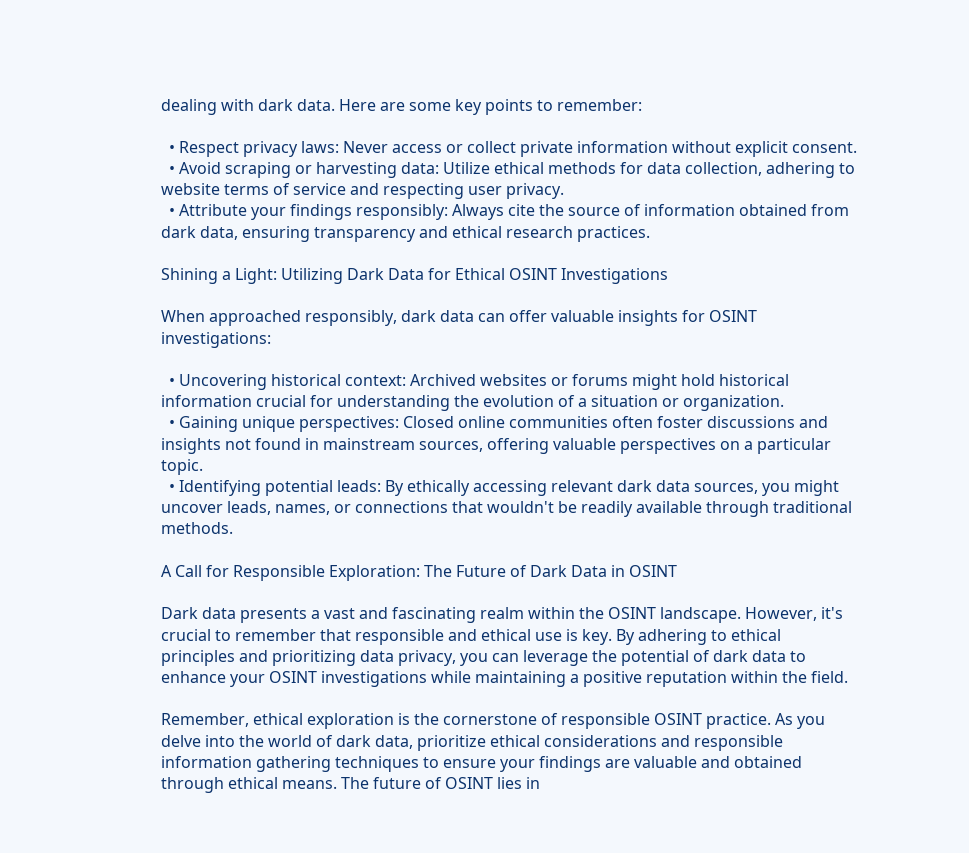dealing with dark data. Here are some key points to remember:

  • Respect privacy laws: Never access or collect private information without explicit consent.
  • Avoid scraping or harvesting data: Utilize ethical methods for data collection, adhering to website terms of service and respecting user privacy.
  • Attribute your findings responsibly: Always cite the source of information obtained from dark data, ensuring transparency and ethical research practices.

Shining a Light: Utilizing Dark Data for Ethical OSINT Investigations

When approached responsibly, dark data can offer valuable insights for OSINT investigations:

  • Uncovering historical context: Archived websites or forums might hold historical information crucial for understanding the evolution of a situation or organization.
  • Gaining unique perspectives: Closed online communities often foster discussions and insights not found in mainstream sources, offering valuable perspectives on a particular topic.
  • Identifying potential leads: By ethically accessing relevant dark data sources, you might uncover leads, names, or connections that wouldn't be readily available through traditional methods.

A Call for Responsible Exploration: The Future of Dark Data in OSINT

Dark data presents a vast and fascinating realm within the OSINT landscape. However, it's crucial to remember that responsible and ethical use is key. By adhering to ethical principles and prioritizing data privacy, you can leverage the potential of dark data to enhance your OSINT investigations while maintaining a positive reputation within the field.

Remember, ethical exploration is the cornerstone of responsible OSINT practice. As you delve into the world of dark data, prioritize ethical considerations and responsible information gathering techniques to ensure your findings are valuable and obtained through ethical means. The future of OSINT lies in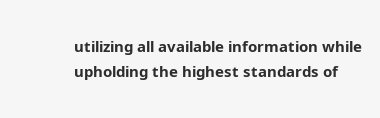utilizing all available information while upholding the highest standards of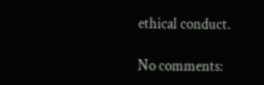ethical conduct.

No comments: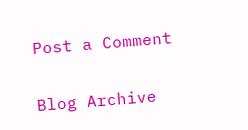Post a Comment

Blog Archive